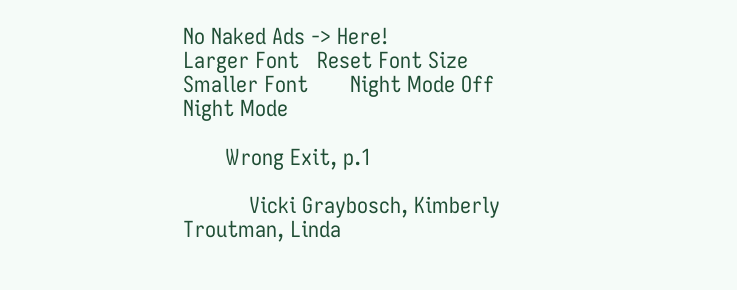No Naked Ads -> Here!
Larger Font   Reset Font Size   Smaller Font       Night Mode Off   Night Mode

       Wrong Exit, p.1

           Vicki Graybosch, Kimberly Troutman, Linda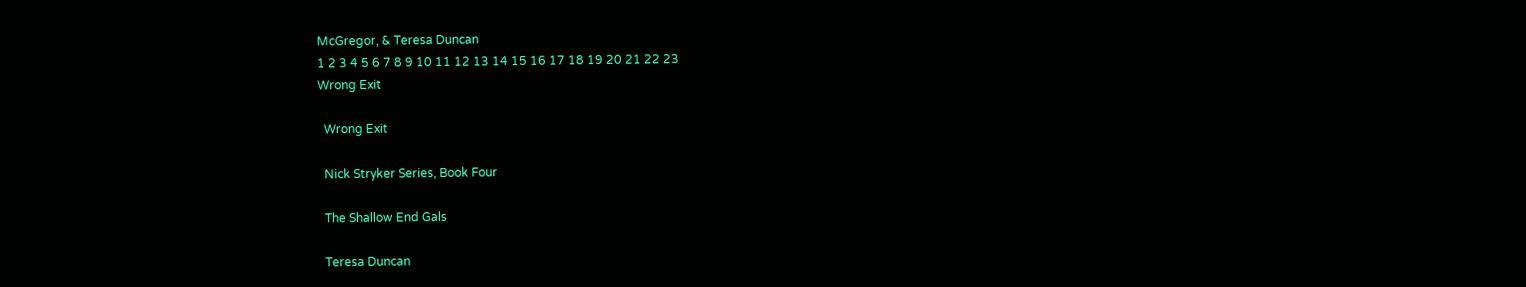McGregor, & Teresa Duncan
1 2 3 4 5 6 7 8 9 10 11 12 13 14 15 16 17 18 19 20 21 22 23
Wrong Exit

  Wrong Exit

  Nick Stryker Series, Book Four

  The Shallow End Gals

  Teresa Duncan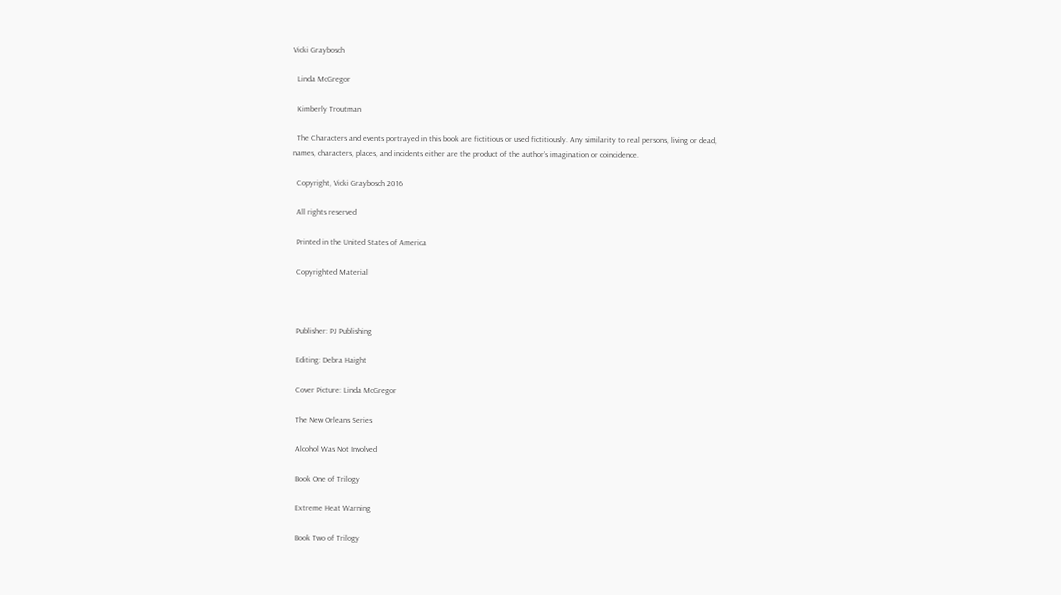Vicki Graybosch

  Linda McGregor

  Kimberly Troutman

  The Characters and events portrayed in this book are fictitious or used fictitiously. Any similarity to real persons, living or dead, names, characters, places, and incidents either are the product of the author’s imagination or coincidence.

  Copyright, Vicki Graybosch 2016

  All rights reserved

  Printed in the United States of America

  Copyrighted Material



  Publisher: PJ Publishing

  Editing: Debra Haight

  Cover Picture: Linda McGregor

  The New Orleans Series

  Alcohol Was Not Involved

  Book One of Trilogy

  Extreme Heat Warning

  Book Two of Trilogy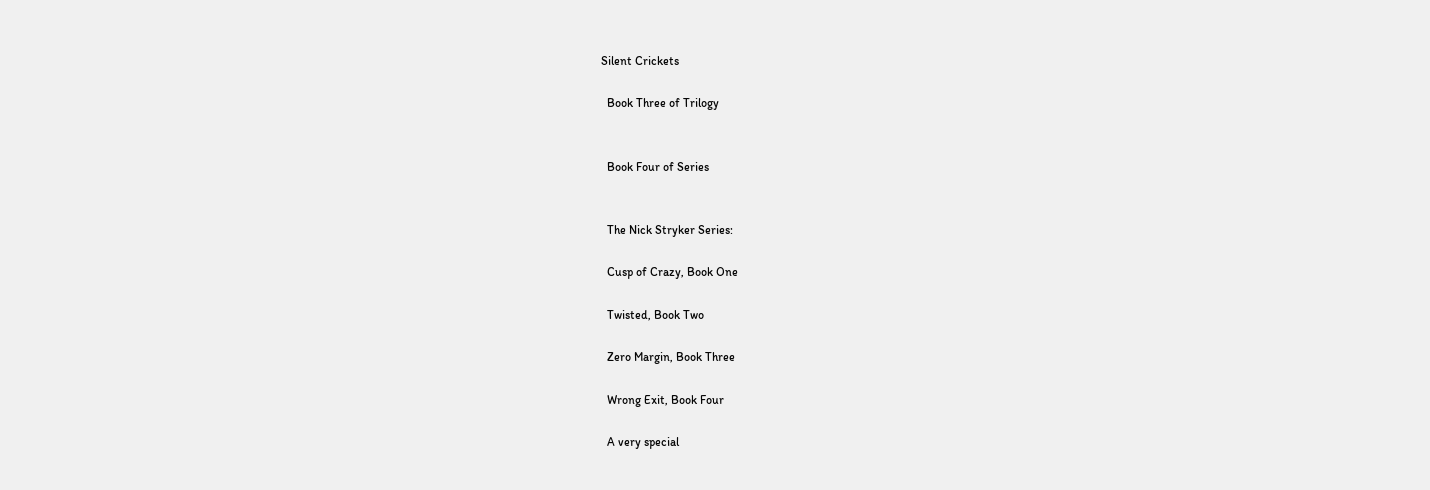Silent Crickets

  Book Three of Trilogy


  Book Four of Series


  The Nick Stryker Series:

  Cusp of Crazy, Book One

  Twisted, Book Two

  Zero Margin, Book Three

  Wrong Exit, Book Four

  A very special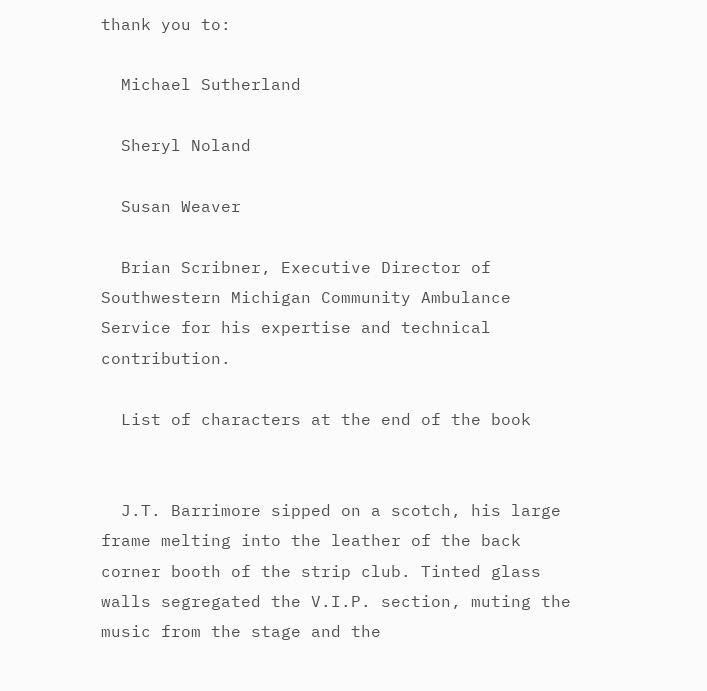thank you to:

  Michael Sutherland

  Sheryl Noland

  Susan Weaver

  Brian Scribner, Executive Director of Southwestern Michigan Community Ambulance Service for his expertise and technical contribution.

  List of characters at the end of the book


  J.T. Barrimore sipped on a scotch, his large frame melting into the leather of the back corner booth of the strip club. Tinted glass walls segregated the V.I.P. section, muting the music from the stage and the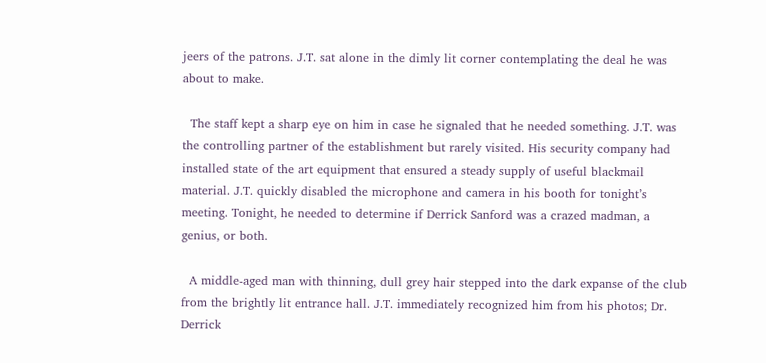jeers of the patrons. J.T. sat alone in the dimly lit corner contemplating the deal he was about to make.

  The staff kept a sharp eye on him in case he signaled that he needed something. J.T. was the controlling partner of the establishment but rarely visited. His security company had installed state of the art equipment that ensured a steady supply of useful blackmail material. J.T. quickly disabled the microphone and camera in his booth for tonight’s meeting. Tonight, he needed to determine if Derrick Sanford was a crazed madman, a genius, or both.

  A middle-aged man with thinning, dull grey hair stepped into the dark expanse of the club from the brightly lit entrance hall. J.T. immediately recognized him from his photos; Dr. Derrick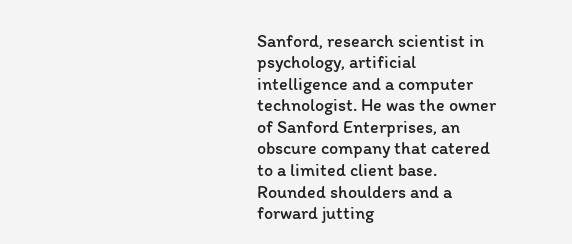Sanford, research scientist in psychology, artificial intelligence and a computer technologist. He was the owner of Sanford Enterprises, an obscure company that catered to a limited client base. Rounded shoulders and a forward jutting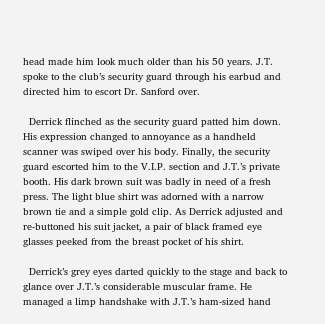head made him look much older than his 50 years. J.T. spoke to the club’s security guard through his earbud and directed him to escort Dr. Sanford over.

  Derrick flinched as the security guard patted him down. His expression changed to annoyance as a handheld scanner was swiped over his body. Finally, the security guard escorted him to the V.I.P. section and J.T.’s private booth. His dark brown suit was badly in need of a fresh press. The light blue shirt was adorned with a narrow brown tie and a simple gold clip. As Derrick adjusted and re-buttoned his suit jacket, a pair of black framed eye glasses peeked from the breast pocket of his shirt.

  Derrick’s grey eyes darted quickly to the stage and back to glance over J.T.’s considerable muscular frame. He managed a limp handshake with J.T.’s ham-sized hand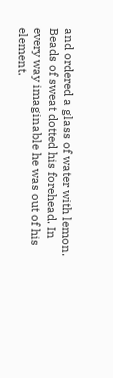and ordered a glass of water with lemon. Beads of sweat dotted his forehead. In every way imaginable he was out of his element.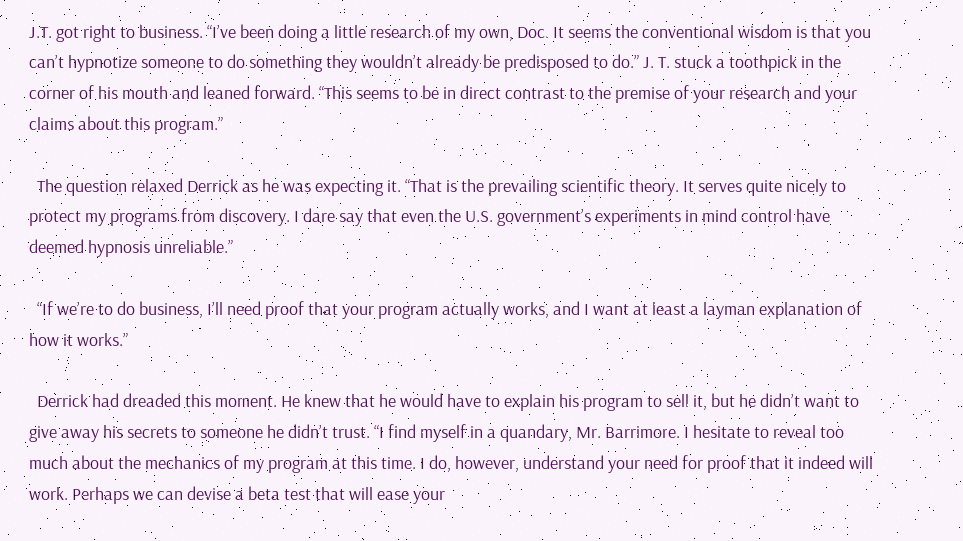J.T. got right to business. “I’ve been doing a little research of my own, Doc. It seems the conventional wisdom is that you can’t hypnotize someone to do something they wouldn’t already be predisposed to do.” J. T. stuck a toothpick in the corner of his mouth and leaned forward. “This seems to be in direct contrast to the premise of your research and your claims about this program.”

  The question relaxed Derrick as he was expecting it. “That is the prevailing scientific theory. It serves quite nicely to protect my programs from discovery. I dare say that even the U.S. government’s experiments in mind control have deemed hypnosis unreliable.”

  “If we’re to do business, I’ll need proof that your program actually works, and I want at least a layman explanation of how it works.”

  Derrick had dreaded this moment. He knew that he would have to explain his program to sell it, but he didn’t want to give away his secrets to someone he didn’t trust. “I find myself in a quandary, Mr. Barrimore. I hesitate to reveal too much about the mechanics of my program at this time. I do, however, understand your need for proof that it indeed will work. Perhaps we can devise a beta test that will ease your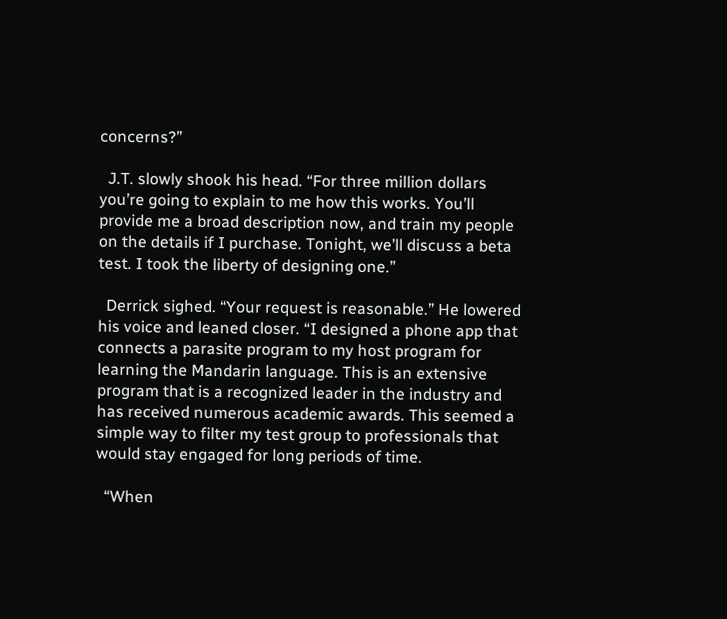concerns?”

  J.T. slowly shook his head. “For three million dollars you’re going to explain to me how this works. You’ll provide me a broad description now, and train my people on the details if I purchase. Tonight, we’ll discuss a beta test. I took the liberty of designing one.”

  Derrick sighed. “Your request is reasonable.” He lowered his voice and leaned closer. “I designed a phone app that connects a parasite program to my host program for learning the Mandarin language. This is an extensive program that is a recognized leader in the industry and has received numerous academic awards. This seemed a simple way to filter my test group to professionals that would stay engaged for long periods of time.

  “When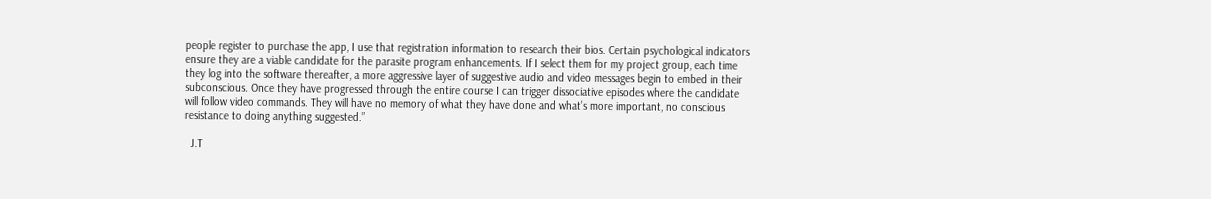people register to purchase the app, I use that registration information to research their bios. Certain psychological indicators ensure they are a viable candidate for the parasite program enhancements. If I select them for my project group, each time they log into the software thereafter, a more aggressive layer of suggestive audio and video messages begin to embed in their subconscious. Once they have progressed through the entire course I can trigger dissociative episodes where the candidate will follow video commands. They will have no memory of what they have done and what’s more important, no conscious resistance to doing anything suggested.”

  J.T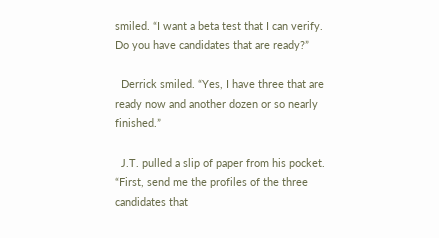smiled. “I want a beta test that I can verify. Do you have candidates that are ready?”

  Derrick smiled. “Yes, I have three that are ready now and another dozen or so nearly finished.”

  J.T. pulled a slip of paper from his pocket. “First, send me the profiles of the three candidates that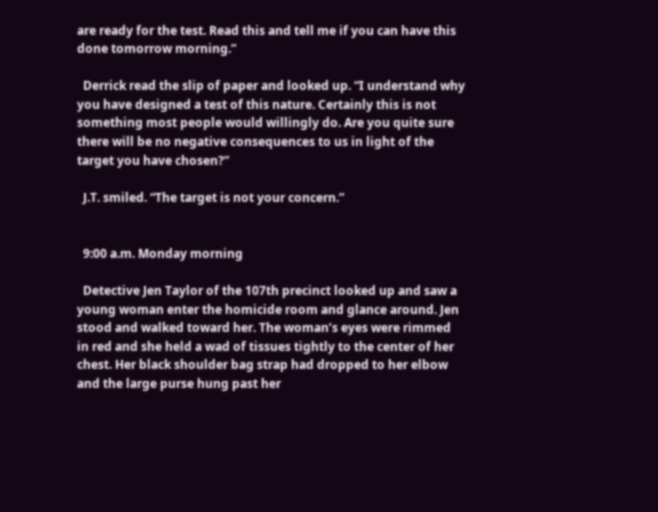are ready for the test. Read this and tell me if you can have this done tomorrow morning.”

  Derrick read the slip of paper and looked up. “I understand why you have designed a test of this nature. Certainly this is not something most people would willingly do. Are you quite sure there will be no negative consequences to us in light of the target you have chosen?”

  J.T. smiled. “The target is not your concern.”


  9:00 a.m. Monday morning

  Detective Jen Taylor of the 107th precinct looked up and saw a young woman enter the homicide room and glance around. Jen stood and walked toward her. The woman’s eyes were rimmed in red and she held a wad of tissues tightly to the center of her chest. Her black shoulder bag strap had dropped to her elbow and the large purse hung past her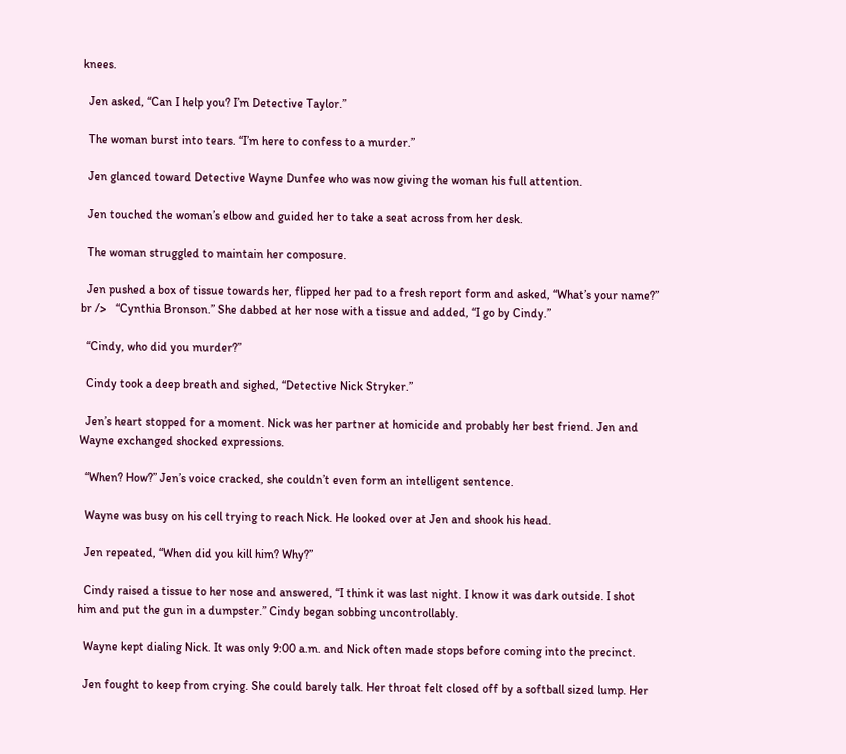knees.

  Jen asked, “Can I help you? I’m Detective Taylor.”

  The woman burst into tears. “I’m here to confess to a murder.”

  Jen glanced toward Detective Wayne Dunfee who was now giving the woman his full attention.

  Jen touched the woman’s elbow and guided her to take a seat across from her desk.

  The woman struggled to maintain her composure.

  Jen pushed a box of tissue towards her, flipped her pad to a fresh report form and asked, “What’s your name?”
br />   “Cynthia Bronson.” She dabbed at her nose with a tissue and added, “I go by Cindy.”

  “Cindy, who did you murder?”

  Cindy took a deep breath and sighed, “Detective Nick Stryker.”

  Jen’s heart stopped for a moment. Nick was her partner at homicide and probably her best friend. Jen and Wayne exchanged shocked expressions.

  “When? How?” Jen’s voice cracked, she couldn’t even form an intelligent sentence.

  Wayne was busy on his cell trying to reach Nick. He looked over at Jen and shook his head.

  Jen repeated, “When did you kill him? Why?”

  Cindy raised a tissue to her nose and answered, “I think it was last night. I know it was dark outside. I shot him and put the gun in a dumpster.” Cindy began sobbing uncontrollably.

  Wayne kept dialing Nick. It was only 9:00 a.m. and Nick often made stops before coming into the precinct.

  Jen fought to keep from crying. She could barely talk. Her throat felt closed off by a softball sized lump. Her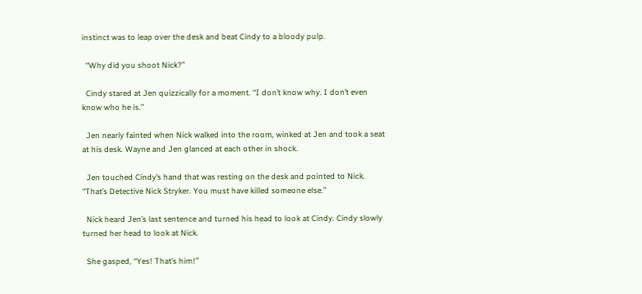instinct was to leap over the desk and beat Cindy to a bloody pulp.

  “Why did you shoot Nick?”

  Cindy stared at Jen quizzically for a moment. “I don’t know why. I don’t even know who he is.”

  Jen nearly fainted when Nick walked into the room, winked at Jen and took a seat at his desk. Wayne and Jen glanced at each other in shock.

  Jen touched Cindy’s hand that was resting on the desk and pointed to Nick. “That’s Detective Nick Stryker. You must have killed someone else.”

  Nick heard Jen’s last sentence and turned his head to look at Cindy. Cindy slowly turned her head to look at Nick.

  She gasped, “Yes! That’s him!”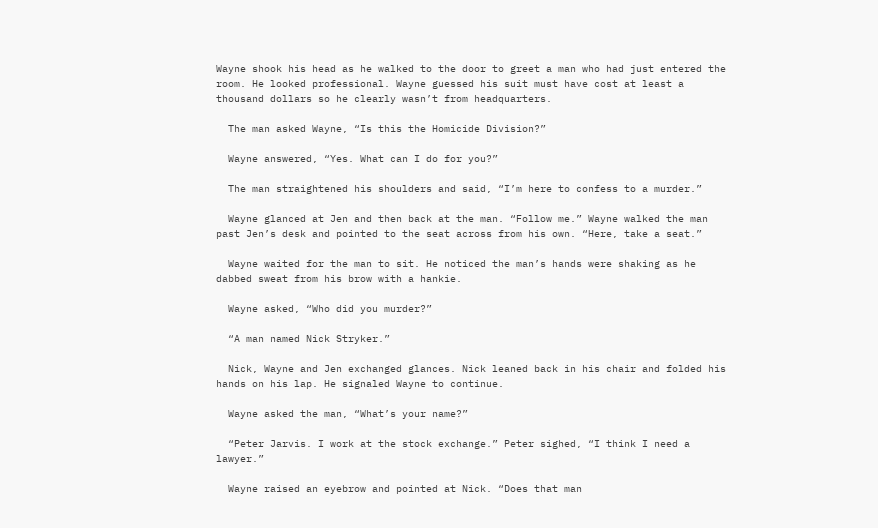Wayne shook his head as he walked to the door to greet a man who had just entered the room. He looked professional. Wayne guessed his suit must have cost at least a thousand dollars so he clearly wasn’t from headquarters.

  The man asked Wayne, “Is this the Homicide Division?”

  Wayne answered, “Yes. What can I do for you?”

  The man straightened his shoulders and said, “I’m here to confess to a murder.”

  Wayne glanced at Jen and then back at the man. “Follow me.” Wayne walked the man past Jen’s desk and pointed to the seat across from his own. “Here, take a seat.”

  Wayne waited for the man to sit. He noticed the man’s hands were shaking as he dabbed sweat from his brow with a hankie.

  Wayne asked, “Who did you murder?”

  “A man named Nick Stryker.”

  Nick, Wayne and Jen exchanged glances. Nick leaned back in his chair and folded his hands on his lap. He signaled Wayne to continue.

  Wayne asked the man, “What’s your name?”

  “Peter Jarvis. I work at the stock exchange.” Peter sighed, “I think I need a lawyer.”

  Wayne raised an eyebrow and pointed at Nick. “Does that man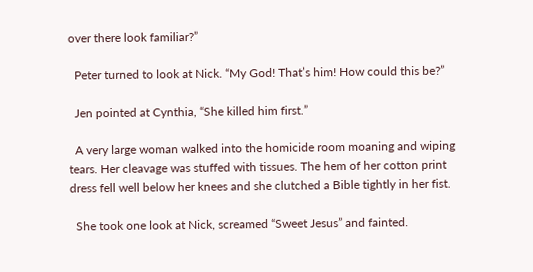over there look familiar?”

  Peter turned to look at Nick. “My God! That’s him! How could this be?”

  Jen pointed at Cynthia, “She killed him first.”

  A very large woman walked into the homicide room moaning and wiping tears. Her cleavage was stuffed with tissues. The hem of her cotton print dress fell well below her knees and she clutched a Bible tightly in her fist.

  She took one look at Nick, screamed “Sweet Jesus” and fainted.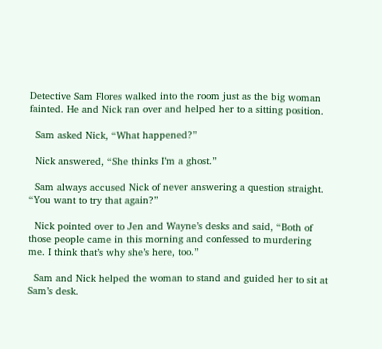Detective Sam Flores walked into the room just as the big woman fainted. He and Nick ran over and helped her to a sitting position.

  Sam asked Nick, “What happened?”

  Nick answered, “She thinks I’m a ghost.”

  Sam always accused Nick of never answering a question straight. “You want to try that again?”

  Nick pointed over to Jen and Wayne’s desks and said, “Both of those people came in this morning and confessed to murdering me. I think that’s why she’s here, too.”

  Sam and Nick helped the woman to stand and guided her to sit at Sam’s desk.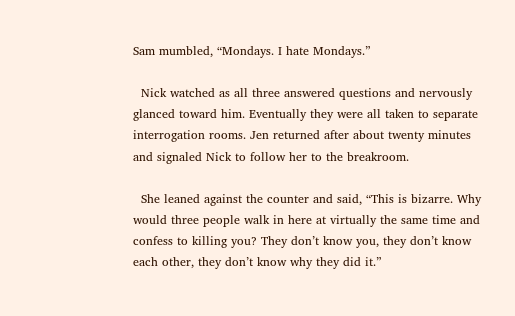Sam mumbled, “Mondays. I hate Mondays.”

  Nick watched as all three answered questions and nervously glanced toward him. Eventually they were all taken to separate interrogation rooms. Jen returned after about twenty minutes and signaled Nick to follow her to the breakroom.

  She leaned against the counter and said, “This is bizarre. Why would three people walk in here at virtually the same time and confess to killing you? They don’t know you, they don’t know each other, they don’t know why they did it.”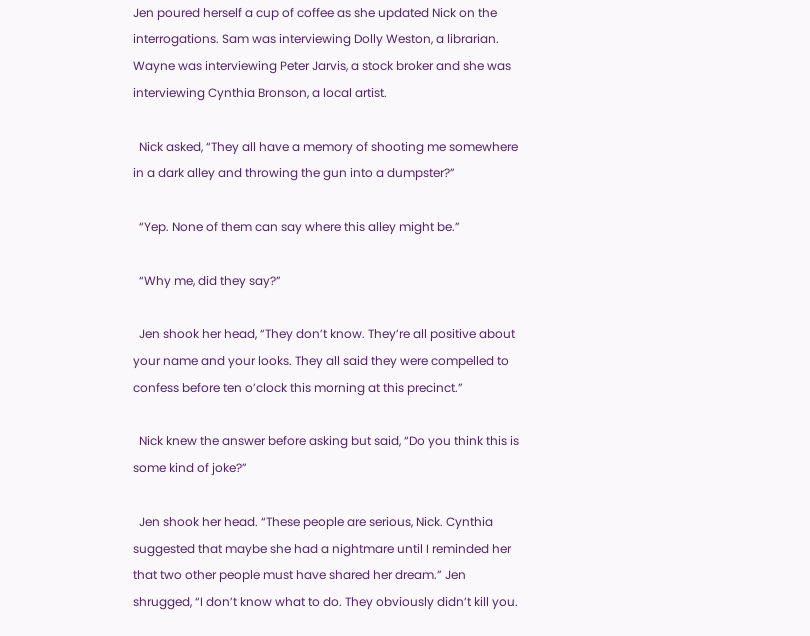Jen poured herself a cup of coffee as she updated Nick on the interrogations. Sam was interviewing Dolly Weston, a librarian. Wayne was interviewing Peter Jarvis, a stock broker and she was interviewing Cynthia Bronson, a local artist.

  Nick asked, “They all have a memory of shooting me somewhere in a dark alley and throwing the gun into a dumpster?”

  “Yep. None of them can say where this alley might be.”

  “Why me, did they say?”

  Jen shook her head, “They don’t know. They’re all positive about your name and your looks. They all said they were compelled to confess before ten o’clock this morning at this precinct.”

  Nick knew the answer before asking but said, “Do you think this is some kind of joke?”

  Jen shook her head. “These people are serious, Nick. Cynthia suggested that maybe she had a nightmare until I reminded her that two other people must have shared her dream.” Jen shrugged, “I don’t know what to do. They obviously didn’t kill you.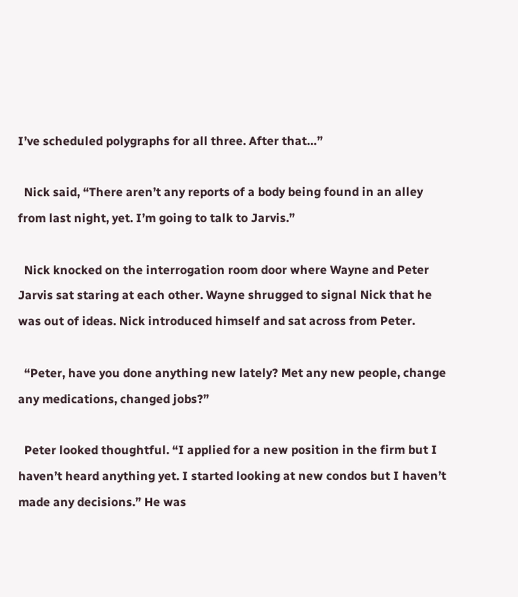I’ve scheduled polygraphs for all three. After that…”

  Nick said, “There aren’t any reports of a body being found in an alley from last night, yet. I’m going to talk to Jarvis.”

  Nick knocked on the interrogation room door where Wayne and Peter Jarvis sat staring at each other. Wayne shrugged to signal Nick that he was out of ideas. Nick introduced himself and sat across from Peter.

  “Peter, have you done anything new lately? Met any new people, change any medications, changed jobs?”

  Peter looked thoughtful. “I applied for a new position in the firm but I haven’t heard anything yet. I started looking at new condos but I haven’t made any decisions.” He was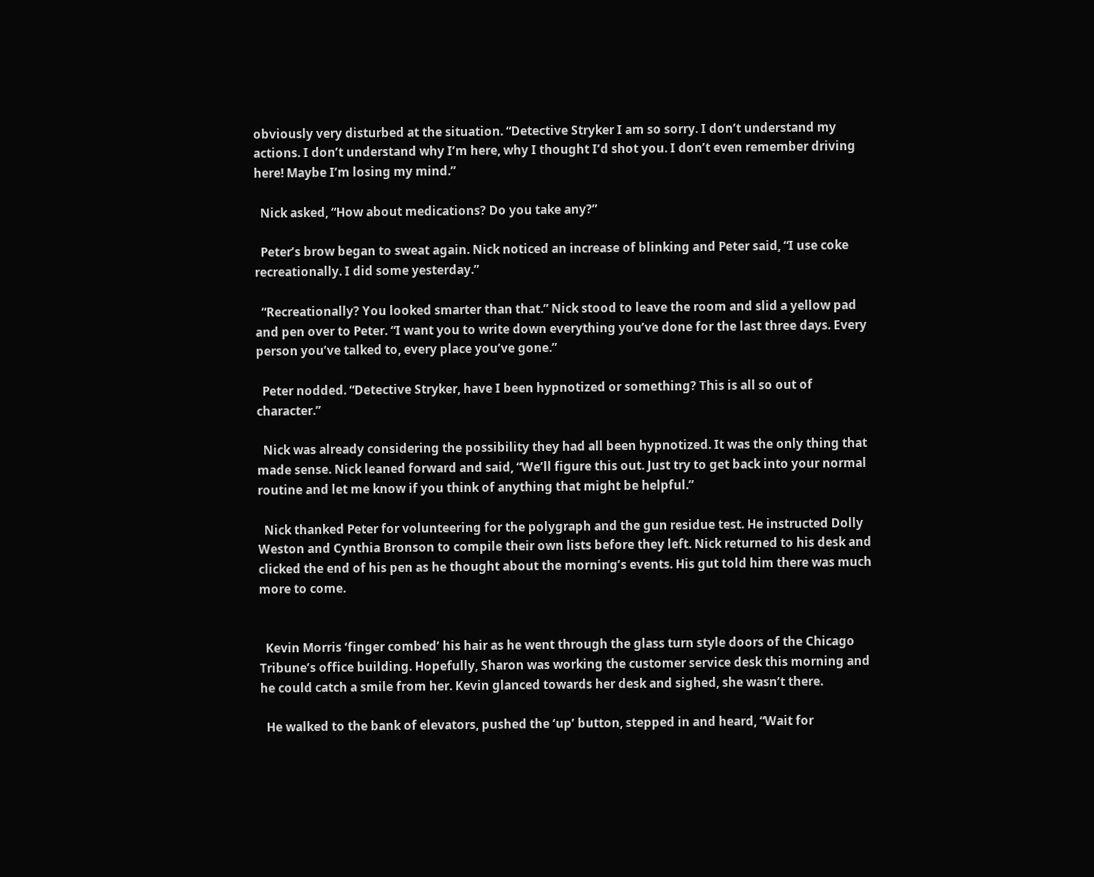obviously very disturbed at the situation. “Detective Stryker I am so sorry. I don’t understand my actions. I don’t understand why I’m here, why I thought I’d shot you. I don’t even remember driving here! Maybe I’m losing my mind.”

  Nick asked, “How about medications? Do you take any?”

  Peter’s brow began to sweat again. Nick noticed an increase of blinking and Peter said, “I use coke recreationally. I did some yesterday.”

  “Recreationally? You looked smarter than that.” Nick stood to leave the room and slid a yellow pad and pen over to Peter. “I want you to write down everything you’ve done for the last three days. Every person you’ve talked to, every place you’ve gone.”

  Peter nodded. “Detective Stryker, have I been hypnotized or something? This is all so out of character.”

  Nick was already considering the possibility they had all been hypnotized. It was the only thing that made sense. Nick leaned forward and said, “We’ll figure this out. Just try to get back into your normal routine and let me know if you think of anything that might be helpful.”

  Nick thanked Peter for volunteering for the polygraph and the gun residue test. He instructed Dolly Weston and Cynthia Bronson to compile their own lists before they left. Nick returned to his desk and clicked the end of his pen as he thought about the morning’s events. His gut told him there was much more to come.


  Kevin Morris ‘finger combed’ his hair as he went through the glass turn style doors of the Chicago Tribune’s office building. Hopefully, Sharon was working the customer service desk this morning and he could catch a smile from her. Kevin glanced towards her desk and sighed, she wasn’t there.

  He walked to the bank of elevators, pushed the ‘up’ button, stepped in and heard, “Wait for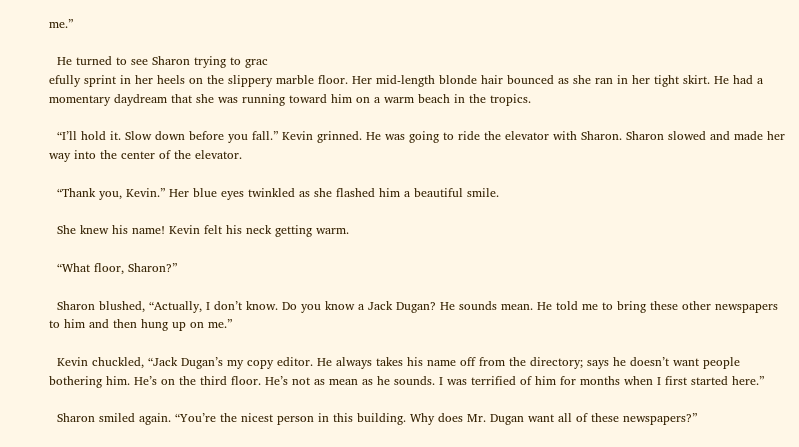me.”

  He turned to see Sharon trying to grac
efully sprint in her heels on the slippery marble floor. Her mid-length blonde hair bounced as she ran in her tight skirt. He had a momentary daydream that she was running toward him on a warm beach in the tropics.

  “I’ll hold it. Slow down before you fall.” Kevin grinned. He was going to ride the elevator with Sharon. Sharon slowed and made her way into the center of the elevator.

  “Thank you, Kevin.” Her blue eyes twinkled as she flashed him a beautiful smile.

  She knew his name! Kevin felt his neck getting warm.

  “What floor, Sharon?”

  Sharon blushed, “Actually, I don’t know. Do you know a Jack Dugan? He sounds mean. He told me to bring these other newspapers to him and then hung up on me.”

  Kevin chuckled, “Jack Dugan’s my copy editor. He always takes his name off from the directory; says he doesn’t want people bothering him. He’s on the third floor. He’s not as mean as he sounds. I was terrified of him for months when I first started here.”

  Sharon smiled again. “You’re the nicest person in this building. Why does Mr. Dugan want all of these newspapers?”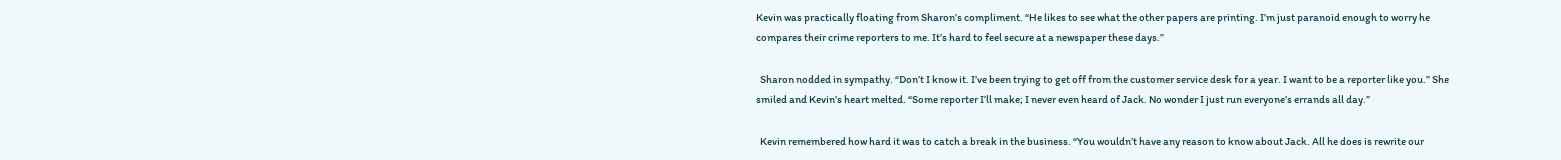Kevin was practically floating from Sharon’s compliment. “He likes to see what the other papers are printing. I’m just paranoid enough to worry he compares their crime reporters to me. It’s hard to feel secure at a newspaper these days.”

  Sharon nodded in sympathy. “Don’t I know it. I’ve been trying to get off from the customer service desk for a year. I want to be a reporter like you.” She smiled and Kevin’s heart melted. “Some reporter I’ll make; I never even heard of Jack. No wonder I just run everyone’s errands all day.”

  Kevin remembered how hard it was to catch a break in the business. “You wouldn’t have any reason to know about Jack. All he does is rewrite our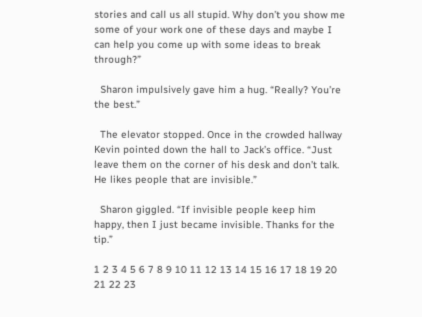stories and call us all stupid. Why don’t you show me some of your work one of these days and maybe I can help you come up with some ideas to break through?”

  Sharon impulsively gave him a hug. “Really? You’re the best.”

  The elevator stopped. Once in the crowded hallway Kevin pointed down the hall to Jack’s office. “Just leave them on the corner of his desk and don’t talk. He likes people that are invisible.”

  Sharon giggled. “If invisible people keep him happy, then I just became invisible. Thanks for the tip.”

1 2 3 4 5 6 7 8 9 10 11 12 13 14 15 16 17 18 19 20 21 22 23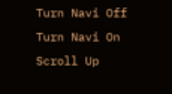Turn Navi Off
Turn Navi On
Scroll Up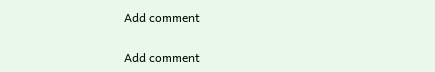Add comment

Add comment